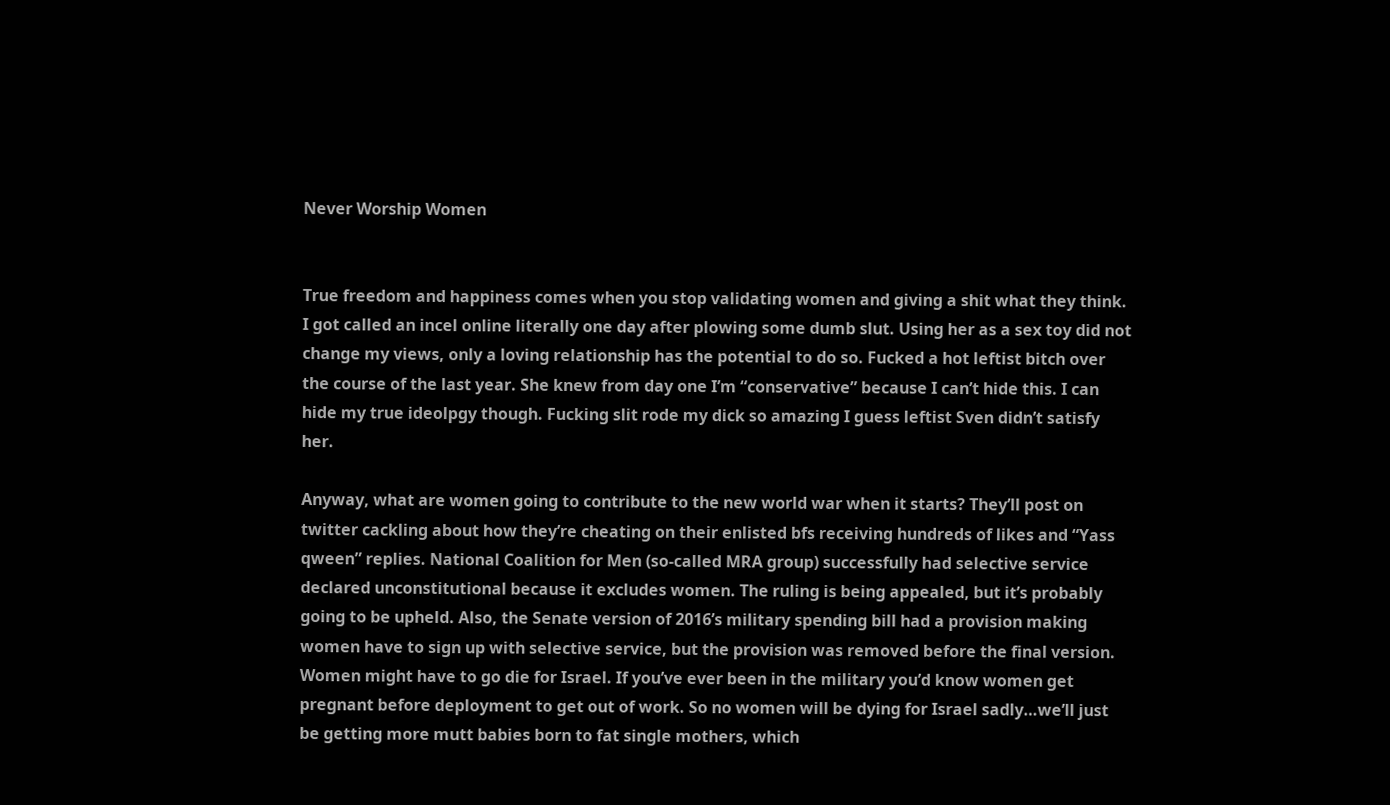Never Worship Women


True freedom and happiness comes when you stop validating women and giving a shit what they think. I got called an incel online literally one day after plowing some dumb slut. Using her as a sex toy did not change my views, only a loving relationship has the potential to do so. Fucked a hot leftist bitch over the course of the last year. She knew from day one I’m “conservative” because I can’t hide this. I can hide my true ideolpgy though. Fucking slit rode my dick so amazing I guess leftist Sven didn’t satisfy her.

Anyway, what are women going to contribute to the new world war when it starts? They’ll post on twitter cackling about how they’re cheating on their enlisted bfs receiving hundreds of likes and “Yass qween” replies. National Coalition for Men (so-called MRA group) successfully had selective service declared unconstitutional because it excludes women. The ruling is being appealed, but it’s probably going to be upheld. Also, the Senate version of 2016’s military spending bill had a provision making women have to sign up with selective service, but the provision was removed before the final version. Women might have to go die for Israel. If you’ve ever been in the military you’d know women get pregnant before deployment to get out of work. So no women will be dying for Israel sadly…we’ll just be getting more mutt babies born to fat single mothers, which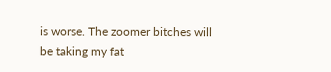is worse. The zoomer bitches will be taking my fat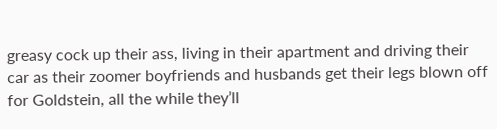greasy cock up their ass, living in their apartment and driving their car as their zoomer boyfriends and husbands get their legs blown off for Goldstein, all the while they’ll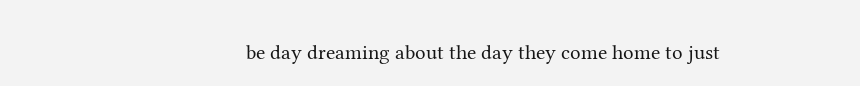be day dreaming about the day they come home to just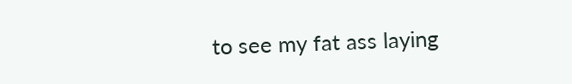to see my fat ass laying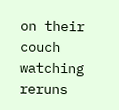on their couch watching reruns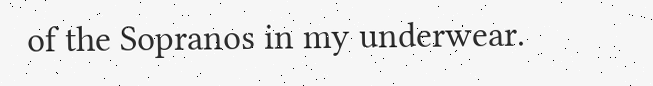of the Sopranos in my underwear.